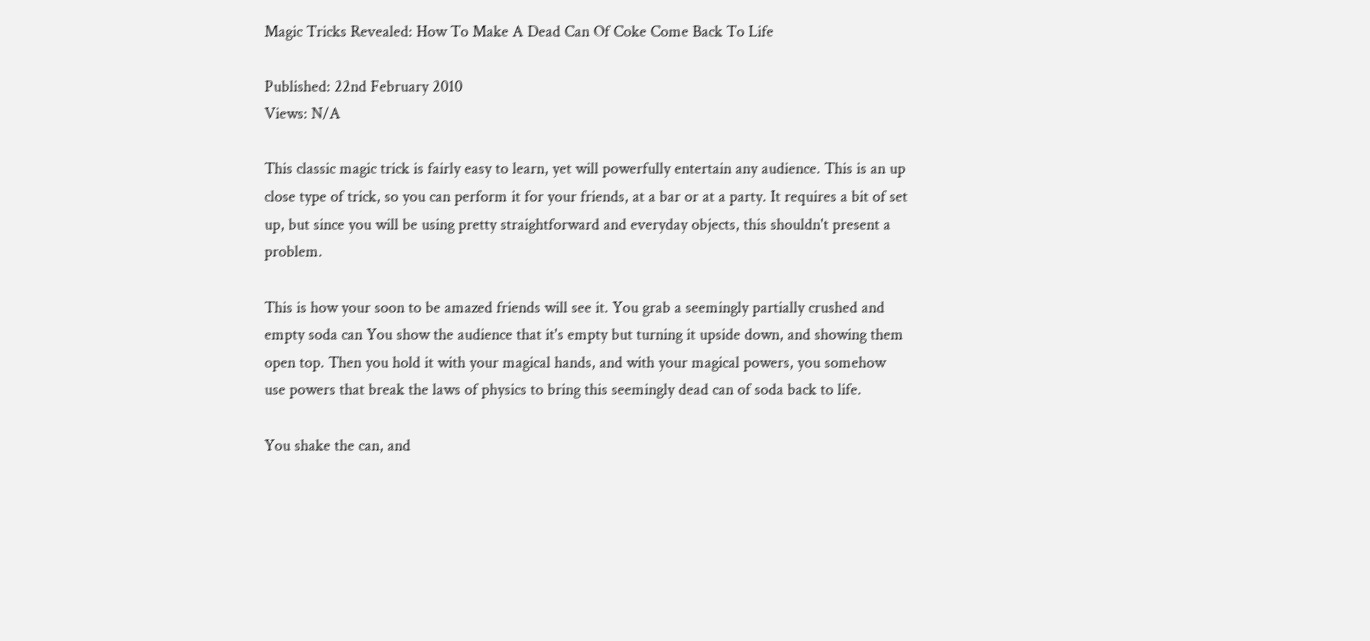Magic Tricks Revealed: How To Make A Dead Can Of Coke Come Back To Life

Published: 22nd February 2010
Views: N/A

This classic magic trick is fairly easy to learn, yet will powerfully entertain any audience. This is an up close type of trick, so you can perform it for your friends, at a bar or at a party. It requires a bit of set up, but since you will be using pretty straightforward and everyday objects, this shouldn't present a problem.

This is how your soon to be amazed friends will see it. You grab a seemingly partially crushed and empty soda can You show the audience that it's empty but turning it upside down, and showing them open top. Then you hold it with your magical hands, and with your magical powers, you somehow use powers that break the laws of physics to bring this seemingly dead can of soda back to life.

You shake the can, and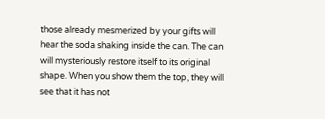those already mesmerized by your gifts will hear the soda shaking inside the can. The can will mysteriously restore itself to its original shape. When you show them the top, they will see that it has not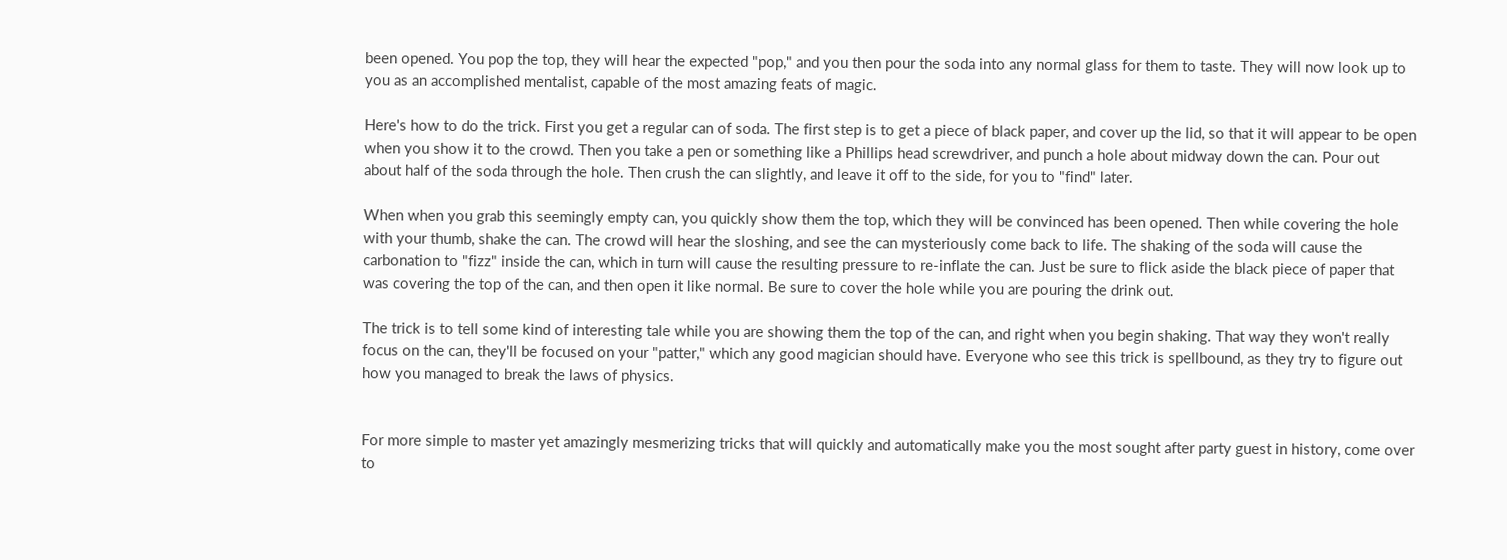been opened. You pop the top, they will hear the expected "pop," and you then pour the soda into any normal glass for them to taste. They will now look up to you as an accomplished mentalist, capable of the most amazing feats of magic.

Here's how to do the trick. First you get a regular can of soda. The first step is to get a piece of black paper, and cover up the lid, so that it will appear to be open when you show it to the crowd. Then you take a pen or something like a Phillips head screwdriver, and punch a hole about midway down the can. Pour out about half of the soda through the hole. Then crush the can slightly, and leave it off to the side, for you to "find" later.

When when you grab this seemingly empty can, you quickly show them the top, which they will be convinced has been opened. Then while covering the hole with your thumb, shake the can. The crowd will hear the sloshing, and see the can mysteriously come back to life. The shaking of the soda will cause the carbonation to "fizz" inside the can, which in turn will cause the resulting pressure to re-inflate the can. Just be sure to flick aside the black piece of paper that was covering the top of the can, and then open it like normal. Be sure to cover the hole while you are pouring the drink out.

The trick is to tell some kind of interesting tale while you are showing them the top of the can, and right when you begin shaking. That way they won't really focus on the can, they'll be focused on your "patter," which any good magician should have. Everyone who see this trick is spellbound, as they try to figure out how you managed to break the laws of physics.


For more simple to master yet amazingly mesmerizing tricks that will quickly and automatically make you the most sought after party guest in history, come over to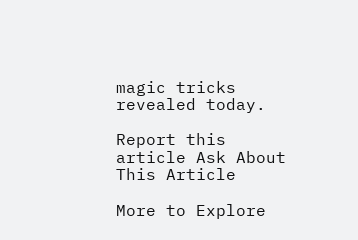magic tricks revealed today.

Report this article Ask About This Article

More to Explore